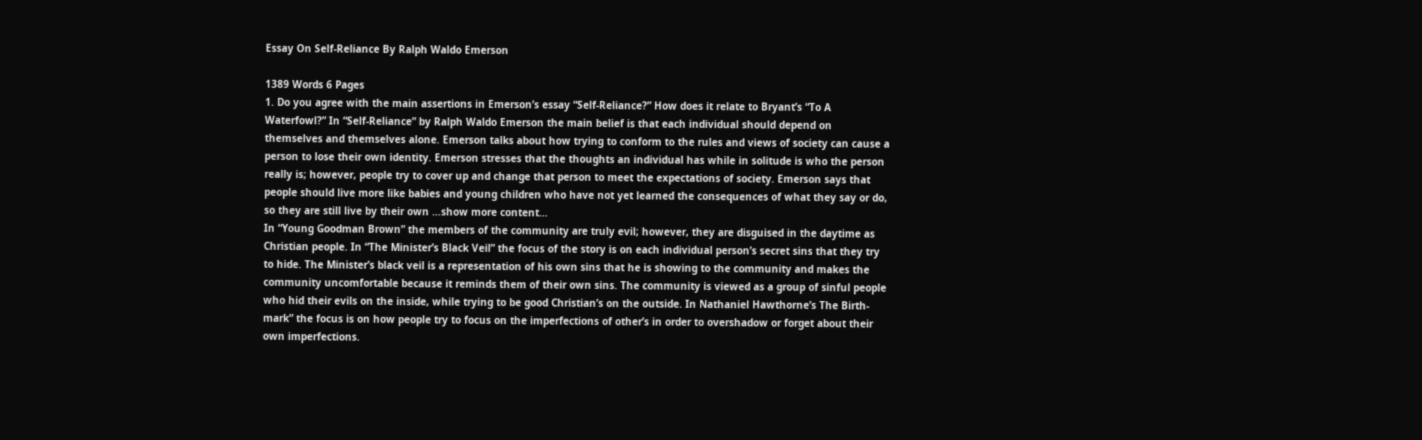Essay On Self-Reliance By Ralph Waldo Emerson

1389 Words 6 Pages
1. Do you agree with the main assertions in Emerson’s essay “Self-Reliance?” How does it relate to Bryant’s “To A Waterfowl?” In “Self-Reliance” by Ralph Waldo Emerson the main belief is that each individual should depend on themselves and themselves alone. Emerson talks about how trying to conform to the rules and views of society can cause a person to lose their own identity. Emerson stresses that the thoughts an individual has while in solitude is who the person really is; however, people try to cover up and change that person to meet the expectations of society. Emerson says that people should live more like babies and young children who have not yet learned the consequences of what they say or do, so they are still live by their own …show more content…
In “Young Goodman Brown” the members of the community are truly evil; however, they are disguised in the daytime as Christian people. In “The Minister’s Black Veil” the focus of the story is on each individual person’s secret sins that they try to hide. The Minister’s black veil is a representation of his own sins that he is showing to the community and makes the community uncomfortable because it reminds them of their own sins. The community is viewed as a group of sinful people who hid their evils on the inside, while trying to be good Christian’s on the outside. In Nathaniel Hawthorne’s The Birth-mark” the focus is on how people try to focus on the imperfections of other’s in order to overshadow or forget about their own imperfections.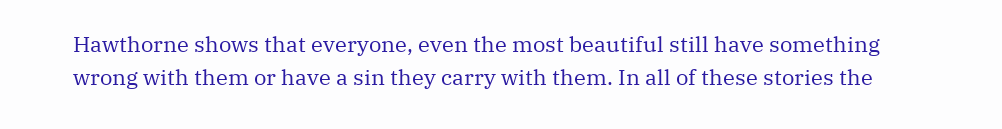Hawthorne shows that everyone, even the most beautiful still have something wrong with them or have a sin they carry with them. In all of these stories the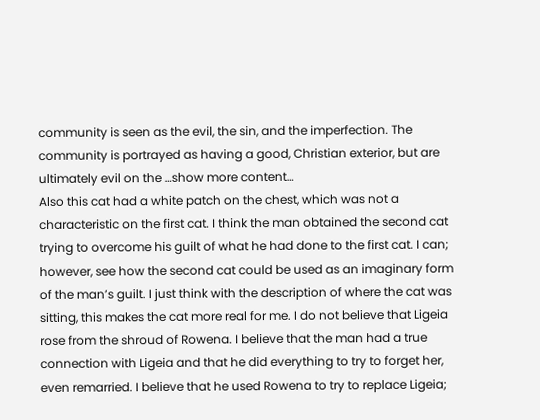community is seen as the evil, the sin, and the imperfection. The community is portrayed as having a good, Christian exterior, but are ultimately evil on the …show more content…
Also this cat had a white patch on the chest, which was not a characteristic on the first cat. I think the man obtained the second cat trying to overcome his guilt of what he had done to the first cat. I can; however, see how the second cat could be used as an imaginary form of the man’s guilt. I just think with the description of where the cat was sitting, this makes the cat more real for me. I do not believe that Ligeia rose from the shroud of Rowena. I believe that the man had a true connection with Ligeia and that he did everything to try to forget her, even remarried. I believe that he used Rowena to try to replace Ligeia;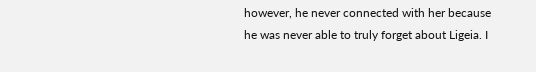however, he never connected with her because he was never able to truly forget about Ligeia. I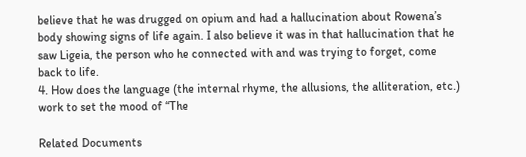believe that he was drugged on opium and had a hallucination about Rowena’s body showing signs of life again. I also believe it was in that hallucination that he saw Ligeia, the person who he connected with and was trying to forget, come back to life.
4. How does the language (the internal rhyme, the allusions, the alliteration, etc.) work to set the mood of “The

Related Documents